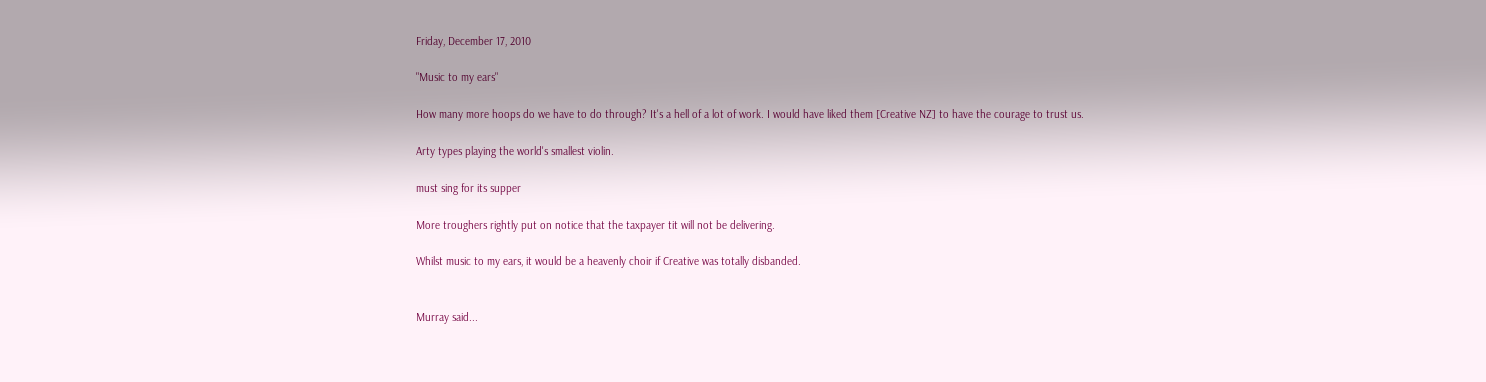Friday, December 17, 2010

"Music to my ears"

How many more hoops do we have to do through? It's a hell of a lot of work. I would have liked them [Creative NZ] to have the courage to trust us.

Arty types playing the world's smallest violin.

must sing for its supper

More troughers rightly put on notice that the taxpayer tit will not be delivering.

Whilst music to my ears, it would be a heavenly choir if Creative was totally disbanded.


Murray said...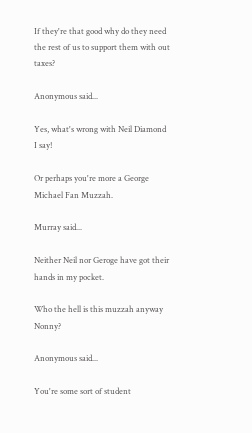If they're that good why do they need the rest of us to support them with out taxes?

Anonymous said...

Yes, what's wrong with Neil Diamond I say!

Or perhaps you're more a George Michael Fan Muzzah.

Murray said...

Neither Neil nor Geroge have got their hands in my pocket.

Who the hell is this muzzah anyway Nonny?

Anonymous said...

You're some sort of student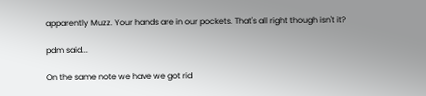apparently Muzz. Your hands are in our pockets. That's all right though isn't it?

pdm said...

On the same note we have we got rid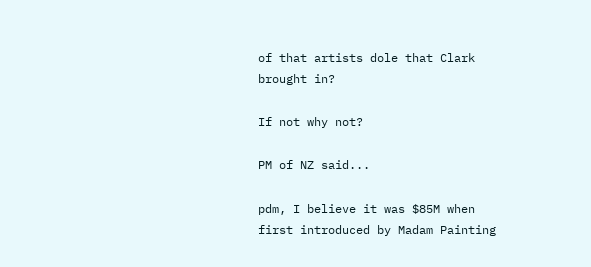of that artists dole that Clark brought in?

If not why not?

PM of NZ said...

pdm, I believe it was $85M when first introduced by Madam Painting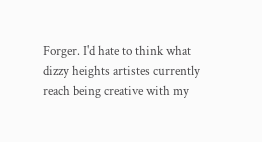Forger. I'd hate to think what dizzy heights artistes currently reach being creative with my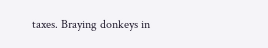taxes. Braying donkeys in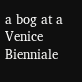a bog at a Venice Bienniale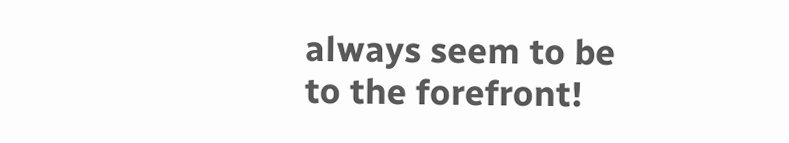always seem to be to the forefront!